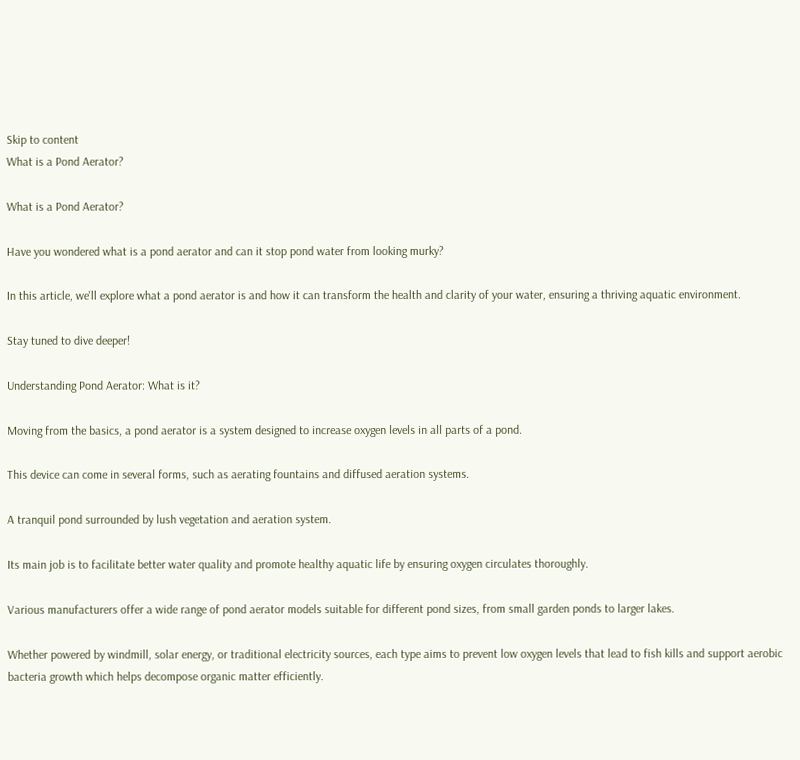Skip to content
What is a Pond Aerator?

What is a Pond Aerator?

Have you wondered what is a pond aerator and can it stop pond water from looking murky?

In this article, we'll explore what a pond aerator is and how it can transform the health and clarity of your water, ensuring a thriving aquatic environment.

Stay tuned to dive deeper!

Understanding Pond Aerator: What is it?

Moving from the basics, a pond aerator is a system designed to increase oxygen levels in all parts of a pond.

This device can come in several forms, such as aerating fountains and diffused aeration systems.

A tranquil pond surrounded by lush vegetation and aeration system.

Its main job is to facilitate better water quality and promote healthy aquatic life by ensuring oxygen circulates thoroughly.

Various manufacturers offer a wide range of pond aerator models suitable for different pond sizes, from small garden ponds to larger lakes.

Whether powered by windmill, solar energy, or traditional electricity sources, each type aims to prevent low oxygen levels that lead to fish kills and support aerobic bacteria growth which helps decompose organic matter efficiently.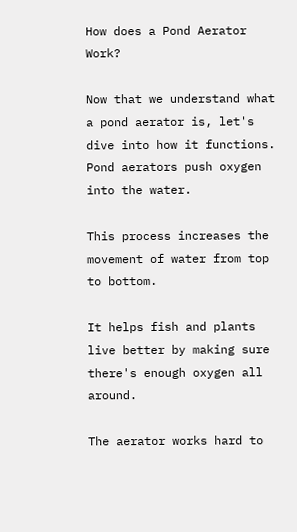How does a Pond Aerator Work?

Now that we understand what a pond aerator is, let's dive into how it functions. Pond aerators push oxygen into the water.

This process increases the movement of water from top to bottom.

It helps fish and plants live better by making sure there's enough oxygen all around.

The aerator works hard to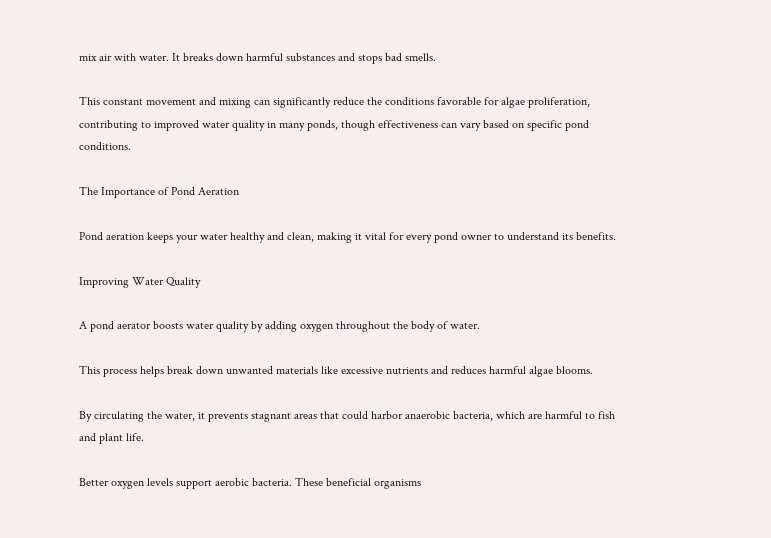mix air with water. It breaks down harmful substances and stops bad smells.

This constant movement and mixing can significantly reduce the conditions favorable for algae proliferation, contributing to improved water quality in many ponds, though effectiveness can vary based on specific pond conditions.

The Importance of Pond Aeration

Pond aeration keeps your water healthy and clean, making it vital for every pond owner to understand its benefits.

Improving Water Quality

A pond aerator boosts water quality by adding oxygen throughout the body of water.

This process helps break down unwanted materials like excessive nutrients and reduces harmful algae blooms.

By circulating the water, it prevents stagnant areas that could harbor anaerobic bacteria, which are harmful to fish and plant life.

Better oxygen levels support aerobic bacteria. These beneficial organisms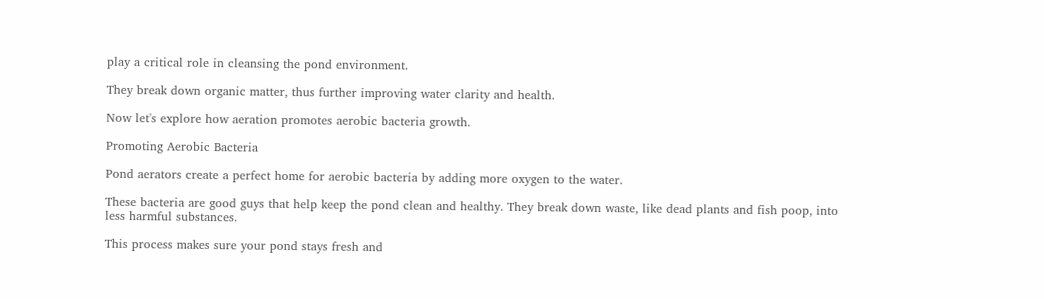play a critical role in cleansing the pond environment.

They break down organic matter, thus further improving water clarity and health.

Now let's explore how aeration promotes aerobic bacteria growth.

Promoting Aerobic Bacteria

Pond aerators create a perfect home for aerobic bacteria by adding more oxygen to the water.

These bacteria are good guys that help keep the pond clean and healthy. They break down waste, like dead plants and fish poop, into less harmful substances.

This process makes sure your pond stays fresh and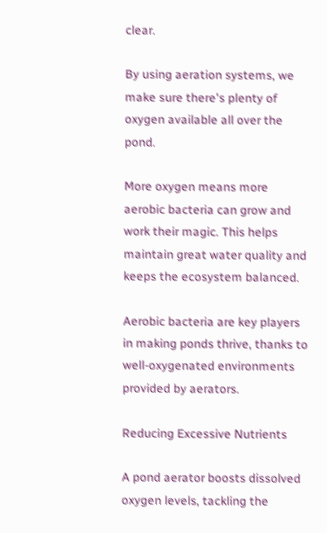clear.

By using aeration systems, we make sure there's plenty of oxygen available all over the pond.

More oxygen means more aerobic bacteria can grow and work their magic. This helps maintain great water quality and keeps the ecosystem balanced.

Aerobic bacteria are key players in making ponds thrive, thanks to well-oxygenated environments provided by aerators.

Reducing Excessive Nutrients

A pond aerator boosts dissolved oxygen levels, tackling the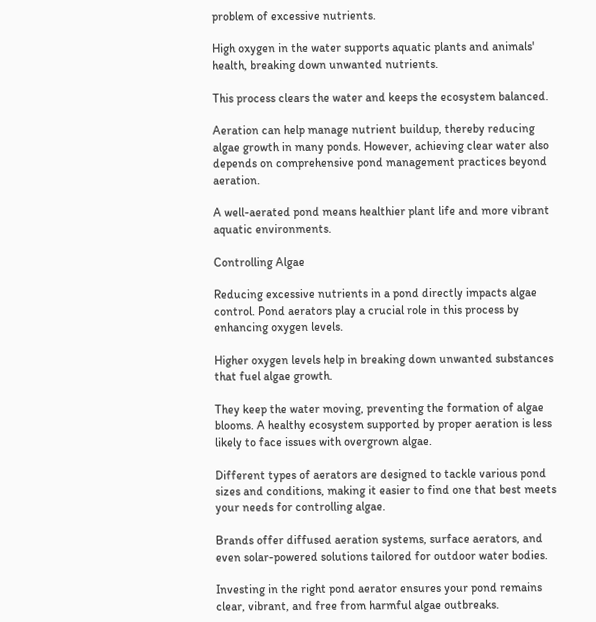problem of excessive nutrients.

High oxygen in the water supports aquatic plants and animals' health, breaking down unwanted nutrients.

This process clears the water and keeps the ecosystem balanced.

Aeration can help manage nutrient buildup, thereby reducing algae growth in many ponds. However, achieving clear water also depends on comprehensive pond management practices beyond aeration.

A well-aerated pond means healthier plant life and more vibrant aquatic environments.

Controlling Algae

Reducing excessive nutrients in a pond directly impacts algae control. Pond aerators play a crucial role in this process by enhancing oxygen levels.

Higher oxygen levels help in breaking down unwanted substances that fuel algae growth.

They keep the water moving, preventing the formation of algae blooms. A healthy ecosystem supported by proper aeration is less likely to face issues with overgrown algae.

Different types of aerators are designed to tackle various pond sizes and conditions, making it easier to find one that best meets your needs for controlling algae.

Brands offer diffused aeration systems, surface aerators, and even solar-powered solutions tailored for outdoor water bodies.

Investing in the right pond aerator ensures your pond remains clear, vibrant, and free from harmful algae outbreaks.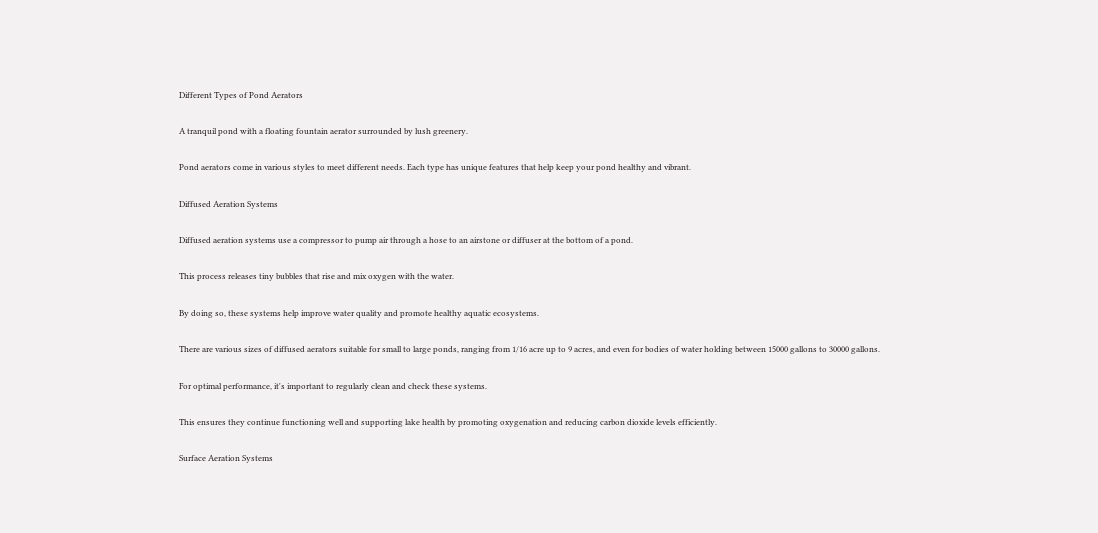Different Types of Pond Aerators

A tranquil pond with a floating fountain aerator surrounded by lush greenery.

Pond aerators come in various styles to meet different needs. Each type has unique features that help keep your pond healthy and vibrant.

Diffused Aeration Systems

Diffused aeration systems use a compressor to pump air through a hose to an airstone or diffuser at the bottom of a pond.

This process releases tiny bubbles that rise and mix oxygen with the water.

By doing so, these systems help improve water quality and promote healthy aquatic ecosystems.

There are various sizes of diffused aerators suitable for small to large ponds, ranging from 1/16 acre up to 9 acres, and even for bodies of water holding between 15000 gallons to 30000 gallons.

For optimal performance, it's important to regularly clean and check these systems.

This ensures they continue functioning well and supporting lake health by promoting oxygenation and reducing carbon dioxide levels efficiently.

Surface Aeration Systems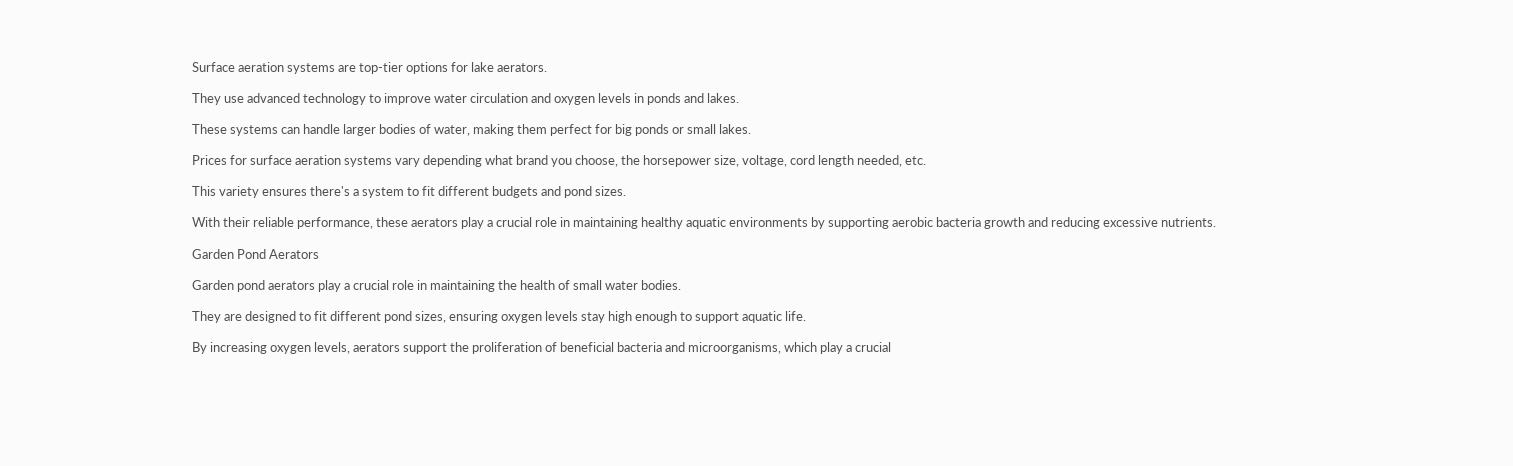Surface aeration systems are top-tier options for lake aerators.

They use advanced technology to improve water circulation and oxygen levels in ponds and lakes.

These systems can handle larger bodies of water, making them perfect for big ponds or small lakes.

Prices for surface aeration systems vary depending what brand you choose, the horsepower size, voltage, cord length needed, etc.

This variety ensures there's a system to fit different budgets and pond sizes.

With their reliable performance, these aerators play a crucial role in maintaining healthy aquatic environments by supporting aerobic bacteria growth and reducing excessive nutrients.

Garden Pond Aerators

Garden pond aerators play a crucial role in maintaining the health of small water bodies.

They are designed to fit different pond sizes, ensuring oxygen levels stay high enough to support aquatic life.

By increasing oxygen levels, aerators support the proliferation of beneficial bacteria and microorganisms, which play a crucial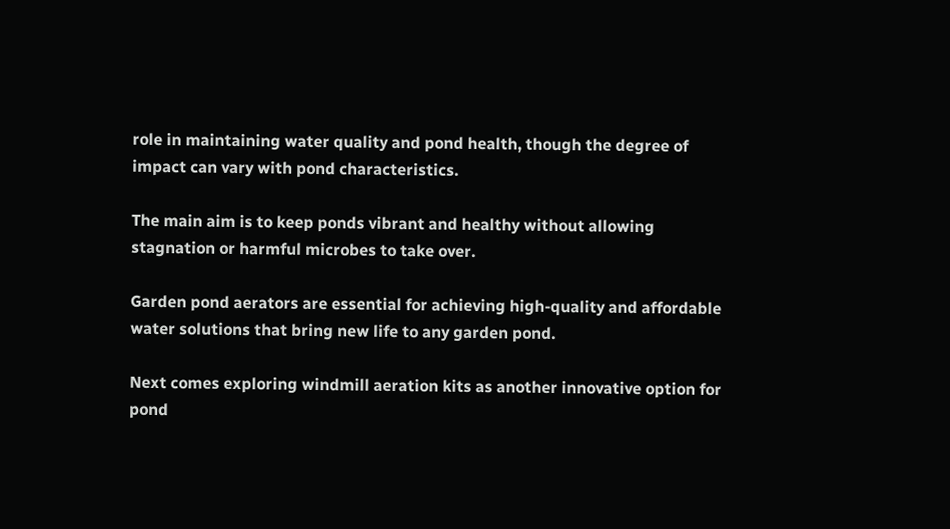role in maintaining water quality and pond health, though the degree of impact can vary with pond characteristics.

The main aim is to keep ponds vibrant and healthy without allowing stagnation or harmful microbes to take over.

Garden pond aerators are essential for achieving high-quality and affordable water solutions that bring new life to any garden pond.

Next comes exploring windmill aeration kits as another innovative option for pond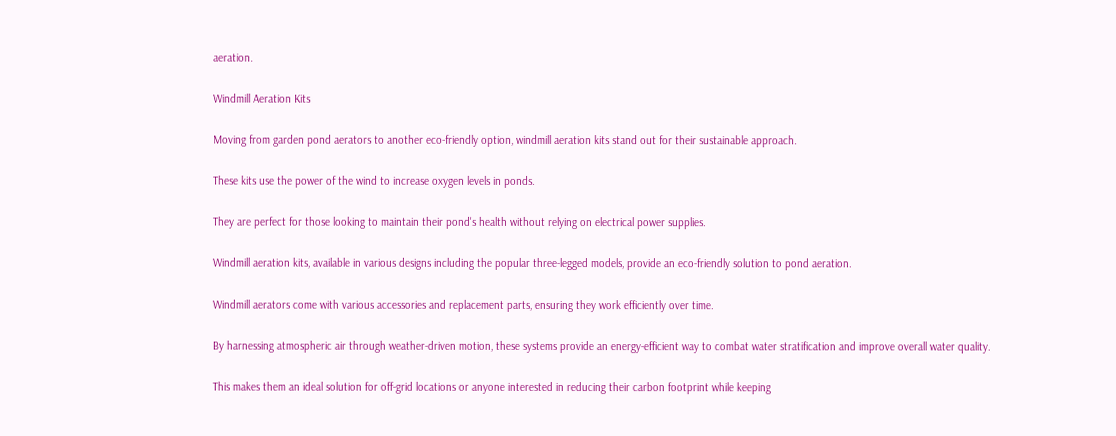aeration.

Windmill Aeration Kits

Moving from garden pond aerators to another eco-friendly option, windmill aeration kits stand out for their sustainable approach.

These kits use the power of the wind to increase oxygen levels in ponds.

They are perfect for those looking to maintain their pond's health without relying on electrical power supplies.

Windmill aeration kits, available in various designs including the popular three-legged models, provide an eco-friendly solution to pond aeration.

Windmill aerators come with various accessories and replacement parts, ensuring they work efficiently over time.

By harnessing atmospheric air through weather-driven motion, these systems provide an energy-efficient way to combat water stratification and improve overall water quality.

This makes them an ideal solution for off-grid locations or anyone interested in reducing their carbon footprint while keeping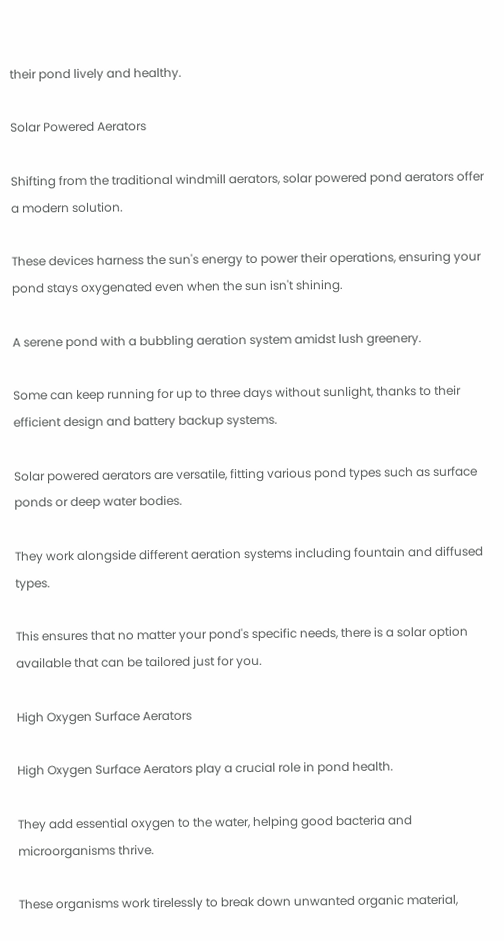their pond lively and healthy.

Solar Powered Aerators

Shifting from the traditional windmill aerators, solar powered pond aerators offer a modern solution.

These devices harness the sun's energy to power their operations, ensuring your pond stays oxygenated even when the sun isn't shining.

A serene pond with a bubbling aeration system amidst lush greenery.

Some can keep running for up to three days without sunlight, thanks to their efficient design and battery backup systems.

Solar powered aerators are versatile, fitting various pond types such as surface ponds or deep water bodies.

They work alongside different aeration systems including fountain and diffused types.

This ensures that no matter your pond's specific needs, there is a solar option available that can be tailored just for you.

High Oxygen Surface Aerators

High Oxygen Surface Aerators play a crucial role in pond health.

They add essential oxygen to the water, helping good bacteria and microorganisms thrive.

These organisms work tirelessly to break down unwanted organic material,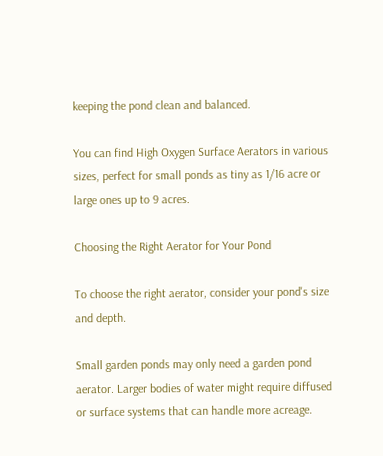keeping the pond clean and balanced.

You can find High Oxygen Surface Aerators in various sizes, perfect for small ponds as tiny as 1/16 acre or large ones up to 9 acres.

Choosing the Right Aerator for Your Pond

To choose the right aerator, consider your pond's size and depth.

Small garden ponds may only need a garden pond aerator. Larger bodies of water might require diffused or surface systems that can handle more acreage.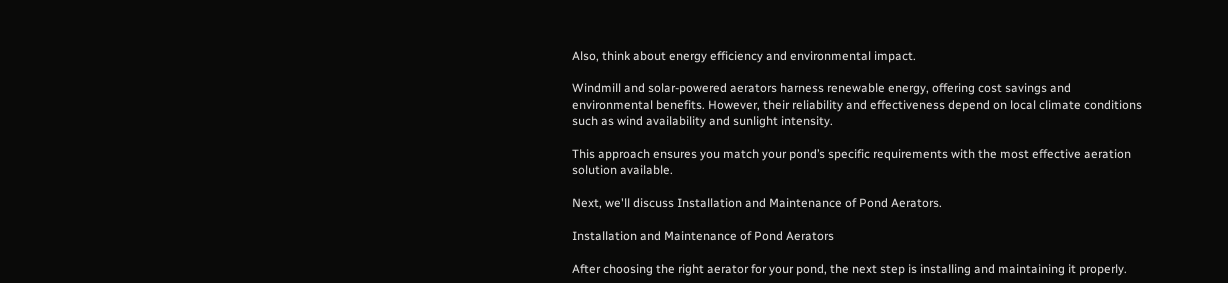Also, think about energy efficiency and environmental impact.

Windmill and solar-powered aerators harness renewable energy, offering cost savings and environmental benefits. However, their reliability and effectiveness depend on local climate conditions such as wind availability and sunlight intensity.

This approach ensures you match your pond’s specific requirements with the most effective aeration solution available.

Next, we'll discuss Installation and Maintenance of Pond Aerators.

Installation and Maintenance of Pond Aerators

After choosing the right aerator for your pond, the next step is installing and maintaining it properly.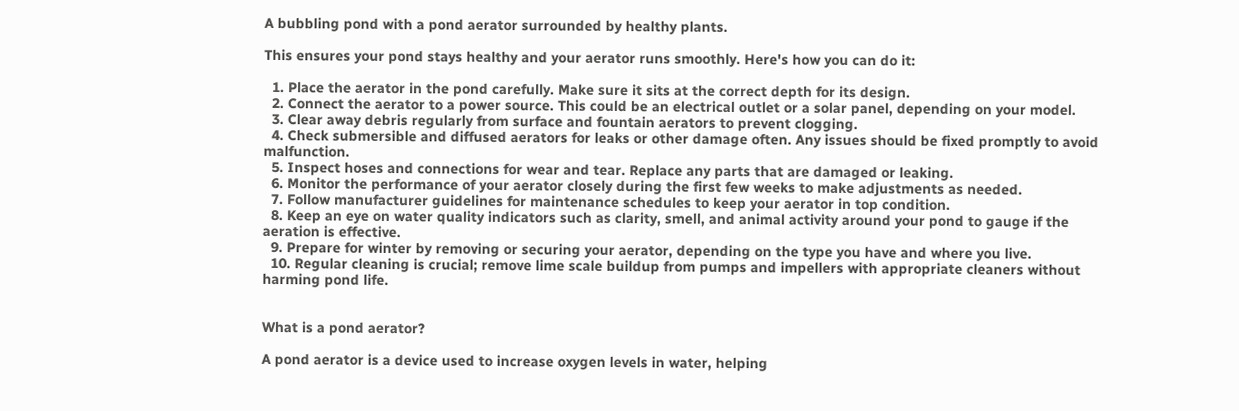A bubbling pond with a pond aerator surrounded by healthy plants.

This ensures your pond stays healthy and your aerator runs smoothly. Here's how you can do it:

  1. Place the aerator in the pond carefully. Make sure it sits at the correct depth for its design.
  2. Connect the aerator to a power source. This could be an electrical outlet or a solar panel, depending on your model.
  3. Clear away debris regularly from surface and fountain aerators to prevent clogging.
  4. Check submersible and diffused aerators for leaks or other damage often. Any issues should be fixed promptly to avoid malfunction.
  5. Inspect hoses and connections for wear and tear. Replace any parts that are damaged or leaking.
  6. Monitor the performance of your aerator closely during the first few weeks to make adjustments as needed.
  7. Follow manufacturer guidelines for maintenance schedules to keep your aerator in top condition.
  8. Keep an eye on water quality indicators such as clarity, smell, and animal activity around your pond to gauge if the aeration is effective.
  9. Prepare for winter by removing or securing your aerator, depending on the type you have and where you live.
  10. Regular cleaning is crucial; remove lime scale buildup from pumps and impellers with appropriate cleaners without harming pond life.


What is a pond aerator?

A pond aerator is a device used to increase oxygen levels in water, helping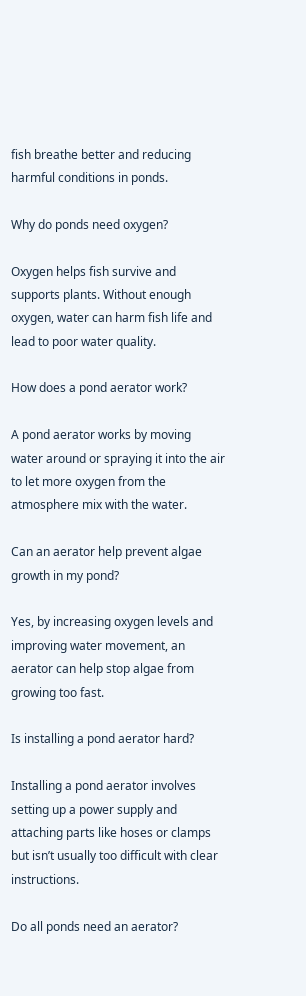fish breathe better and reducing harmful conditions in ponds.

Why do ponds need oxygen?

Oxygen helps fish survive and supports plants. Without enough oxygen, water can harm fish life and lead to poor water quality.

How does a pond aerator work?

A pond aerator works by moving water around or spraying it into the air to let more oxygen from the atmosphere mix with the water.

Can an aerator help prevent algae growth in my pond?

Yes, by increasing oxygen levels and improving water movement, an aerator can help stop algae from growing too fast.

Is installing a pond aerator hard?

Installing a pond aerator involves setting up a power supply and attaching parts like hoses or clamps but isn’t usually too difficult with clear instructions.

Do all ponds need an aerator?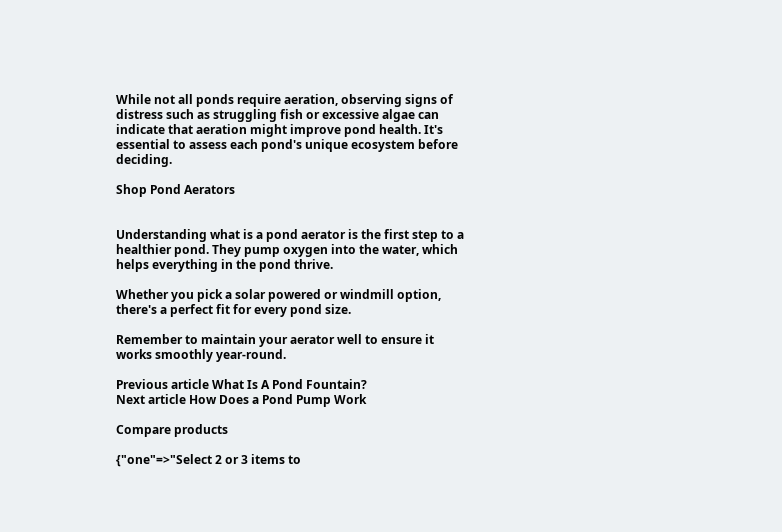While not all ponds require aeration, observing signs of distress such as struggling fish or excessive algae can indicate that aeration might improve pond health. It's essential to assess each pond's unique ecosystem before deciding.

Shop Pond Aerators


Understanding what is a pond aerator is the first step to a healthier pond. They pump oxygen into the water, which helps everything in the pond thrive.

Whether you pick a solar powered or windmill option, there's a perfect fit for every pond size.

Remember to maintain your aerator well to ensure it works smoothly year-round.

Previous article What Is A Pond Fountain?
Next article How Does a Pond Pump Work

Compare products

{"one"=>"Select 2 or 3 items to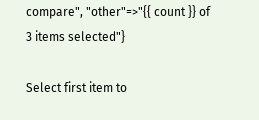compare", "other"=>"{{ count }} of 3 items selected"}

Select first item to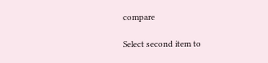compare

Select second item to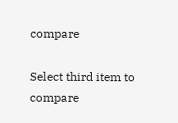compare

Select third item to compare